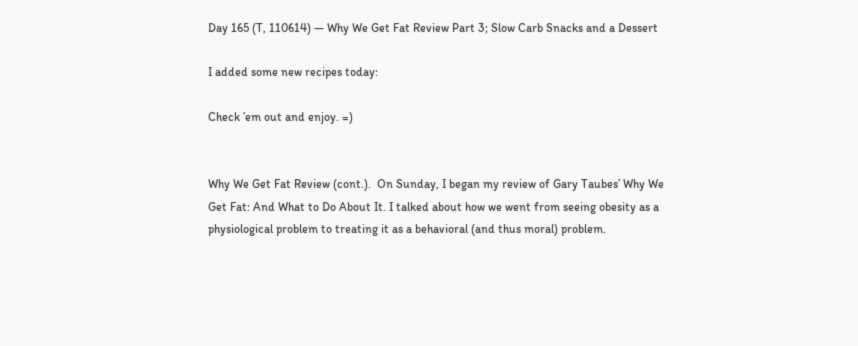Day 165 (T, 110614) — Why We Get Fat Review Part 3; Slow Carb Snacks and a Dessert

I added some new recipes today:

Check ’em out and enjoy. =)


Why We Get Fat Review (cont.).  On Sunday, I began my review of Gary Taubes’ Why We Get Fat: And What to Do About It. I talked about how we went from seeing obesity as a physiological problem to treating it as a behavioral (and thus moral) problem.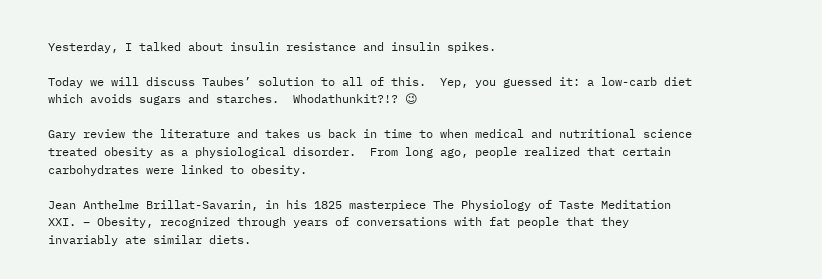Yesterday, I talked about insulin resistance and insulin spikes.

Today we will discuss Taubes’ solution to all of this.  Yep, you guessed it: a low-carb diet which avoids sugars and starches.  Whodathunkit?!? 😉

Gary review the literature and takes us back in time to when medical and nutritional science treated obesity as a physiological disorder.  From long ago, people realized that certain carbohydrates were linked to obesity.

Jean Anthelme Brillat-Savarin, in his 1825 masterpiece The Physiology of Taste Meditation XXI. – Obesity, recognized through years of conversations with fat people that they invariably ate similar diets.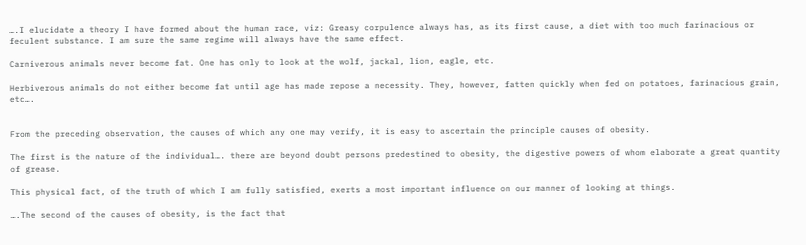….I elucidate a theory I have formed about the human race, viz: Greasy corpulence always has, as its first cause, a diet with too much farinacious or feculent substance. I am sure the same regime will always have the same effect.

Carniverous animals never become fat. One has only to look at the wolf, jackal, lion, eagle, etc.

Herbiverous animals do not either become fat until age has made repose a necessity. They, however, fatten quickly when fed on potatoes, farinacious grain, etc….


From the preceding observation, the causes of which any one may verify, it is easy to ascertain the principle causes of obesity.

The first is the nature of the individual…. there are beyond doubt persons predestined to obesity, the digestive powers of whom elaborate a great quantity of grease.

This physical fact, of the truth of which I am fully satisfied, exerts a most important influence on our manner of looking at things.

….The second of the causes of obesity, is the fact that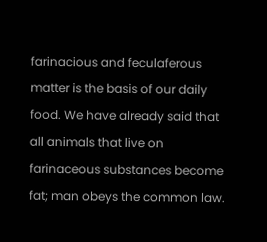farinacious and feculaferous matter is the basis of our daily food. We have already said that all animals that live on farinaceous substances become fat; man obeys the common law.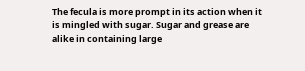The fecula is more prompt in its action when it is mingled with sugar. Sugar and grease are alike in containing large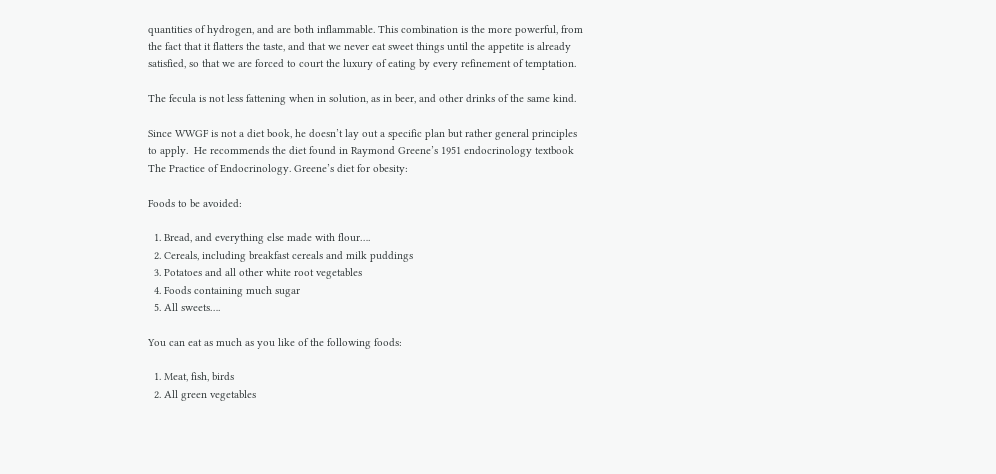quantities of hydrogen, and are both inflammable. This combination is the more powerful, from the fact that it flatters the taste, and that we never eat sweet things until the appetite is already satisfied, so that we are forced to court the luxury of eating by every refinement of temptation.

The fecula is not less fattening when in solution, as in beer, and other drinks of the same kind.

Since WWGF is not a diet book, he doesn’t lay out a specific plan but rather general principles to apply.  He recommends the diet found in Raymond Greene’s 1951 endocrinology textbook The Practice of Endocrinology. Greene’s diet for obesity:

Foods to be avoided:

  1. Bread, and everything else made with flour….
  2. Cereals, including breakfast cereals and milk puddings
  3. Potatoes and all other white root vegetables
  4. Foods containing much sugar
  5. All sweets….

You can eat as much as you like of the following foods:

  1. Meat, fish, birds
  2. All green vegetables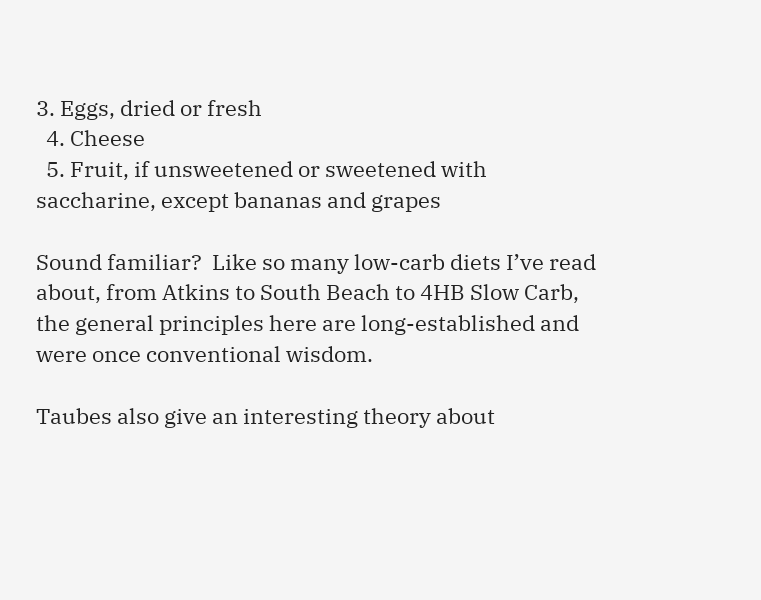3. Eggs, dried or fresh
  4. Cheese
  5. Fruit, if unsweetened or sweetened with saccharine, except bananas and grapes

Sound familiar?  Like so many low-carb diets I’ve read about, from Atkins to South Beach to 4HB Slow Carb, the general principles here are long-established and were once conventional wisdom.

Taubes also give an interesting theory about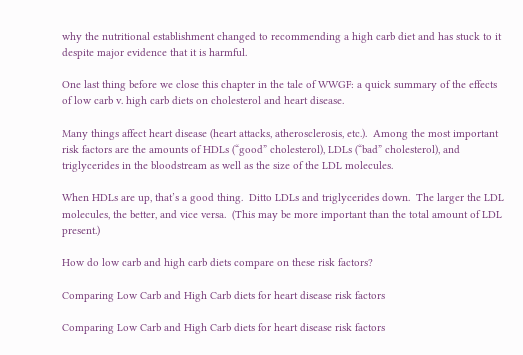why the nutritional establishment changed to recommending a high carb diet and has stuck to it despite major evidence that it is harmful.

One last thing before we close this chapter in the tale of WWGF: a quick summary of the effects of low carb v. high carb diets on cholesterol and heart disease.

Many things affect heart disease (heart attacks, atherosclerosis, etc.).  Among the most important risk factors are the amounts of HDLs (“good” cholesterol), LDLs (“bad” cholesterol), and triglycerides in the bloodstream as well as the size of the LDL molecules.

When HDLs are up, that’s a good thing.  Ditto LDLs and triglycerides down.  The larger the LDL molecules, the better, and vice versa.  (This may be more important than the total amount of LDL present.)

How do low carb and high carb diets compare on these risk factors?

Comparing Low Carb and High Carb diets for heart disease risk factors

Comparing Low Carb and High Carb diets for heart disease risk factors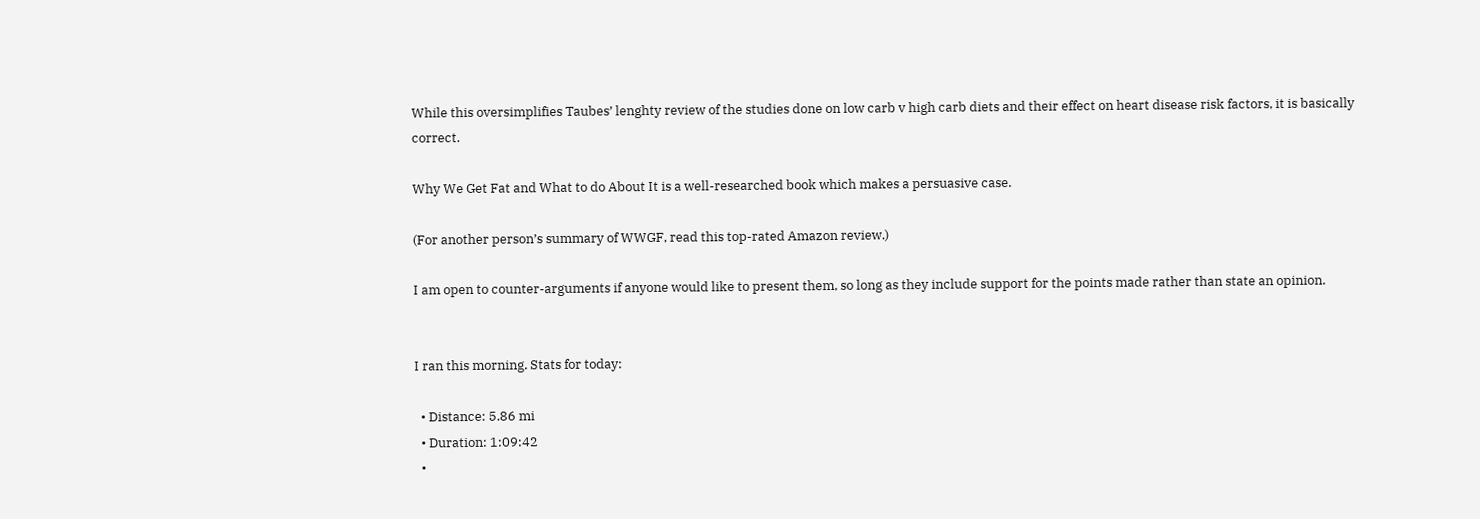While this oversimplifies Taubes’ lenghty review of the studies done on low carb v high carb diets and their effect on heart disease risk factors, it is basically correct.

Why We Get Fat and What to do About It is a well-researched book which makes a persuasive case.

(For another person’s summary of WWGF, read this top-rated Amazon review.)

I am open to counter-arguments if anyone would like to present them, so long as they include support for the points made rather than state an opinion.


I ran this morning. Stats for today:

  • Distance: 5.86 mi
  • Duration: 1:09:42
  •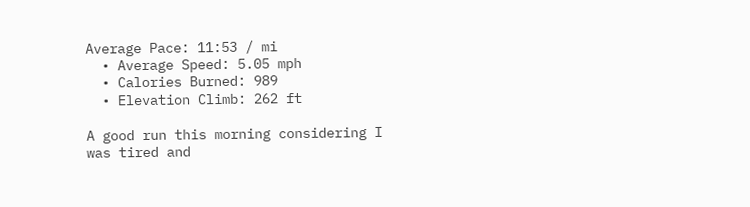Average Pace: 11:53 / mi
  • Average Speed: 5.05 mph
  • Calories Burned: 989
  • Elevation Climb: 262 ft

A good run this morning considering I was tired and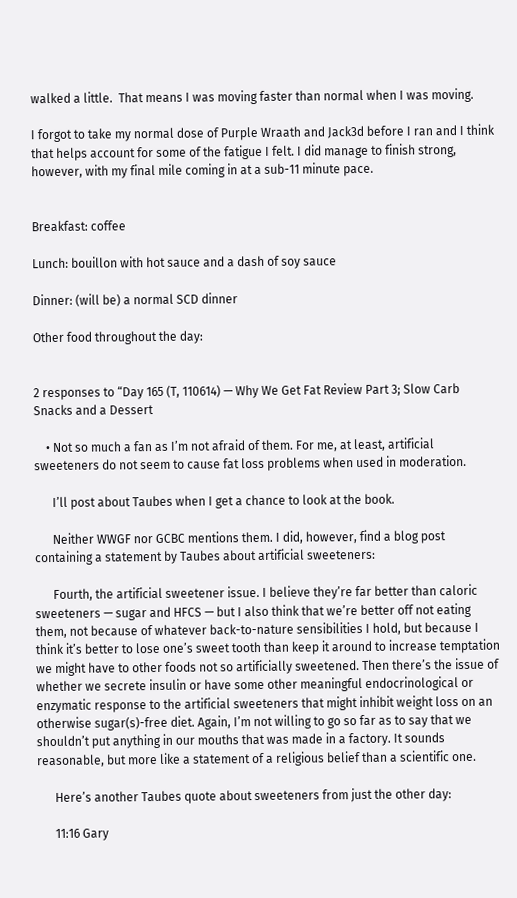walked a little.  That means I was moving faster than normal when I was moving.

I forgot to take my normal dose of Purple Wraath and Jack3d before I ran and I think that helps account for some of the fatigue I felt. I did manage to finish strong, however, with my final mile coming in at a sub-11 minute pace.


Breakfast: coffee

Lunch: bouillon with hot sauce and a dash of soy sauce

Dinner: (will be) a normal SCD dinner

Other food throughout the day:


2 responses to “Day 165 (T, 110614) — Why We Get Fat Review Part 3; Slow Carb Snacks and a Dessert

    • Not so much a fan as I’m not afraid of them. For me, at least, artificial sweeteners do not seem to cause fat loss problems when used in moderation.

      I’ll post about Taubes when I get a chance to look at the book.

      Neither WWGF nor GCBC mentions them. I did, however, find a blog post containing a statement by Taubes about artificial sweeteners:

      Fourth, the artificial sweetener issue. I believe they’re far better than caloric sweeteners — sugar and HFCS — but I also think that we’re better off not eating them, not because of whatever back-to-nature sensibilities I hold, but because I think it’s better to lose one’s sweet tooth than keep it around to increase temptation we might have to other foods not so artificially sweetened. Then there’s the issue of whether we secrete insulin or have some other meaningful endocrinological or enzymatic response to the artificial sweeteners that might inhibit weight loss on an otherwise sugar(s)-free diet. Again, I’m not willing to go so far as to say that we shouldn’t put anything in our mouths that was made in a factory. It sounds reasonable, but more like a statement of a religious belief than a scientific one.

      Here’s another Taubes quote about sweeteners from just the other day:

      11:16 Gary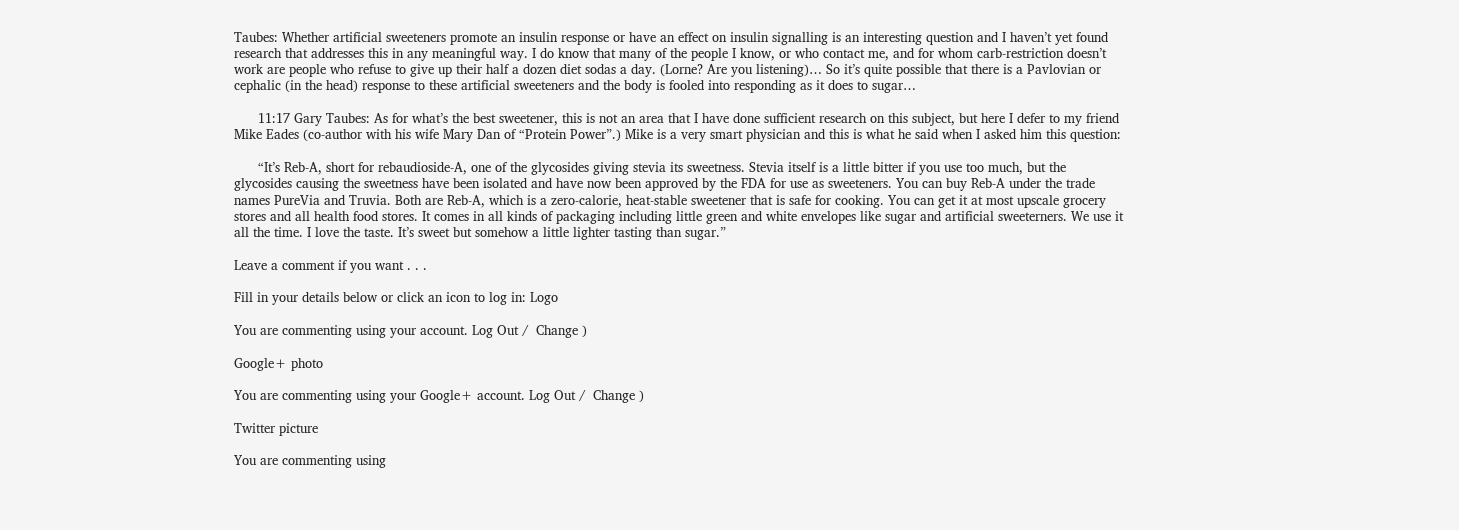Taubes: Whether artificial sweeteners promote an insulin response or have an effect on insulin signalling is an interesting question and I haven’t yet found research that addresses this in any meaningful way. I do know that many of the people I know, or who contact me, and for whom carb-restriction doesn’t work are people who refuse to give up their half a dozen diet sodas a day. (Lorne? Are you listening)… So it’s quite possible that there is a Pavlovian or cephalic (in the head) response to these artificial sweeteners and the body is fooled into responding as it does to sugar…

      11:17 Gary Taubes: As for what’s the best sweetener, this is not an area that I have done sufficient research on this subject, but here I defer to my friend Mike Eades (co-author with his wife Mary Dan of “Protein Power”.) Mike is a very smart physician and this is what he said when I asked him this question:

      “It’s Reb-A, short for rebaudioside-A, one of the glycosides giving stevia its sweetness. Stevia itself is a little bitter if you use too much, but the glycosides causing the sweetness have been isolated and have now been approved by the FDA for use as sweeteners. You can buy Reb-A under the trade names PureVia and Truvia. Both are Reb-A, which is a zero-calorie, heat-stable sweetener that is safe for cooking. You can get it at most upscale grocery stores and all health food stores. It comes in all kinds of packaging including little green and white envelopes like sugar and artificial sweeterners. We use it all the time. I love the taste. It’s sweet but somehow a little lighter tasting than sugar.”

Leave a comment if you want . . .

Fill in your details below or click an icon to log in: Logo

You are commenting using your account. Log Out /  Change )

Google+ photo

You are commenting using your Google+ account. Log Out /  Change )

Twitter picture

You are commenting using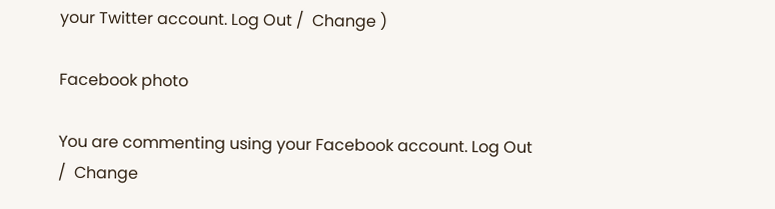your Twitter account. Log Out /  Change )

Facebook photo

You are commenting using your Facebook account. Log Out /  Change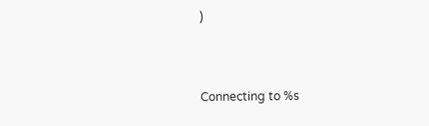)


Connecting to %s